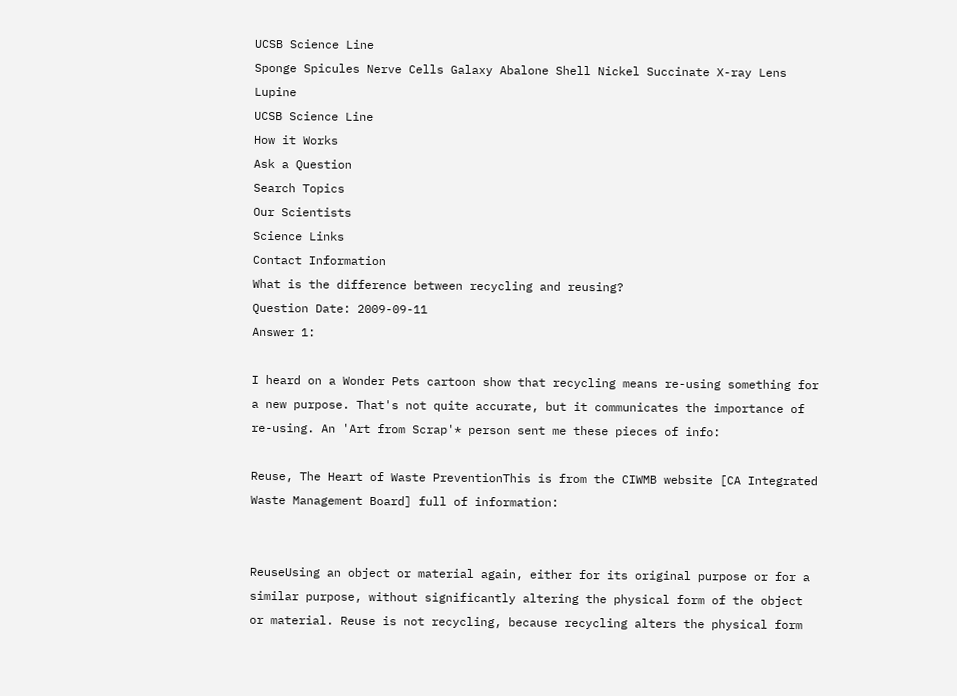UCSB Science Line
Sponge Spicules Nerve Cells Galaxy Abalone Shell Nickel Succinate X-ray Lens Lupine
UCSB Science Line
How it Works
Ask a Question
Search Topics
Our Scientists
Science Links
Contact Information
What is the difference between recycling and reusing?
Question Date: 2009-09-11
Answer 1:

I heard on a Wonder Pets cartoon show that recycling means re-using something for a new purpose. That's not quite accurate, but it communicates the importance of re-using. An 'Art from Scrap'* person sent me these pieces of info:

Reuse, The Heart of Waste PreventionThis is from the CIWMB website [CA Integrated Waste Management Board] full of information:


ReuseUsing an object or material again, either for its original purpose or for a similar purpose, without significantly altering the physical form of the object or material. Reuse is not recycling, because recycling alters the physical form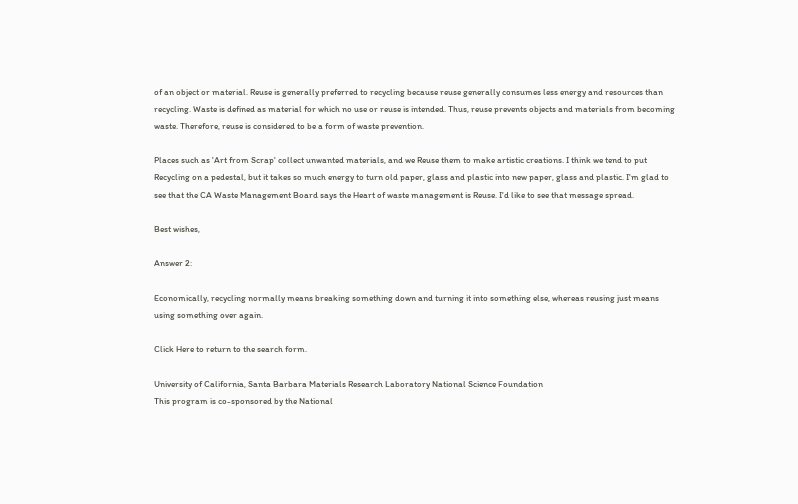of an object or material. Reuse is generally preferred to recycling because reuse generally consumes less energy and resources than recycling. Waste is defined as material for which no use or reuse is intended. Thus, reuse prevents objects and materials from becoming waste. Therefore, reuse is considered to be a form of waste prevention.

Places such as 'Art from Scrap' collect unwanted materials, and we Reuse them to make artistic creations. I think we tend to put Recycling on a pedestal, but it takes so much energy to turn old paper, glass and plastic into new paper, glass and plastic. I'm glad to see that the CA Waste Management Board says the Heart of waste management is Reuse. I'd like to see that message spread.

Best wishes,

Answer 2:

Economically, recycling normally means breaking something down and turning it into something else, whereas reusing just means using something over again.

Click Here to return to the search form.

University of California, Santa Barbara Materials Research Laboratory National Science Foundation
This program is co-sponsored by the National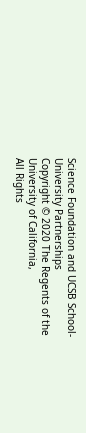Science Foundation and UCSB School-University Partnerships
Copyright © 2020 The Regents of the University of California,
All Rights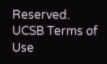Reserved.
UCSB Terms of Use